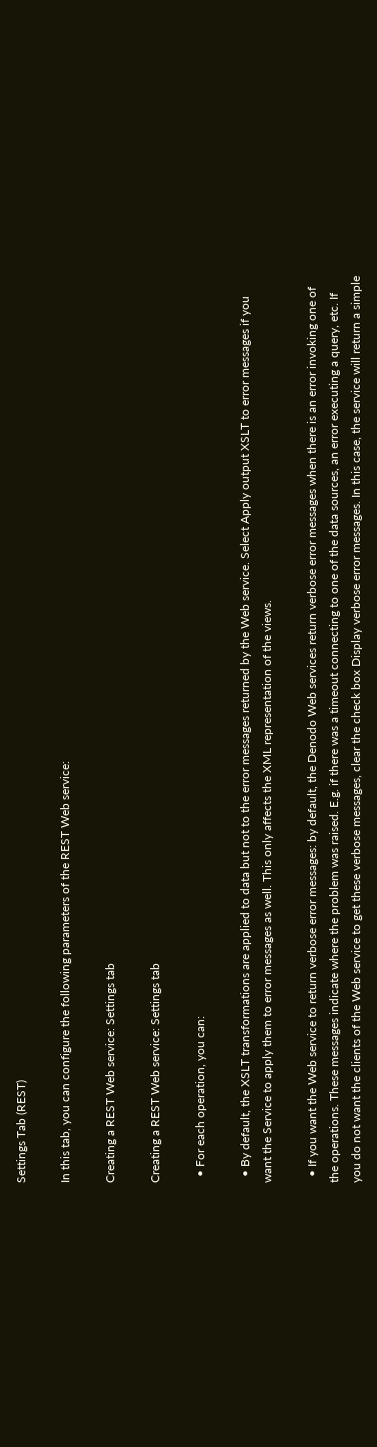Settings Tab (REST)

In this tab, you can configure the following parameters of the REST Web service:

Creating a REST Web service: Settings tab

Creating a REST Web service: Settings tab

  • For each operation, you can:

  • By default, the XSLT transformations are applied to data but not to the error messages returned by the Web service. Select Apply output XSLT to error messages if you want the Service to apply them to error messages as well. This only affects the XML representation of the views.

  • If you want the Web service to return verbose error messages: by default, the Denodo Web services return verbose error messages when there is an error invoking one of the operations. These messages indicate where the problem was raised. E.g. if there was a timeout connecting to one of the data sources, an error executing a query, etc. If you do not want the clients of the Web service to get these verbose messages, clear the check box Display verbose error messages. In this case, the service will return a simple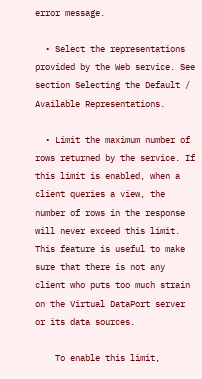error message.

  • Select the representations provided by the Web service. See section Selecting the Default / Available Representations.

  • Limit the maximum number of rows returned by the service. If this limit is enabled, when a client queries a view, the number of rows in the response will never exceed this limit. This feature is useful to make sure that there is not any client who puts too much strain on the Virtual DataPort server or its data sources.

    To enable this limit,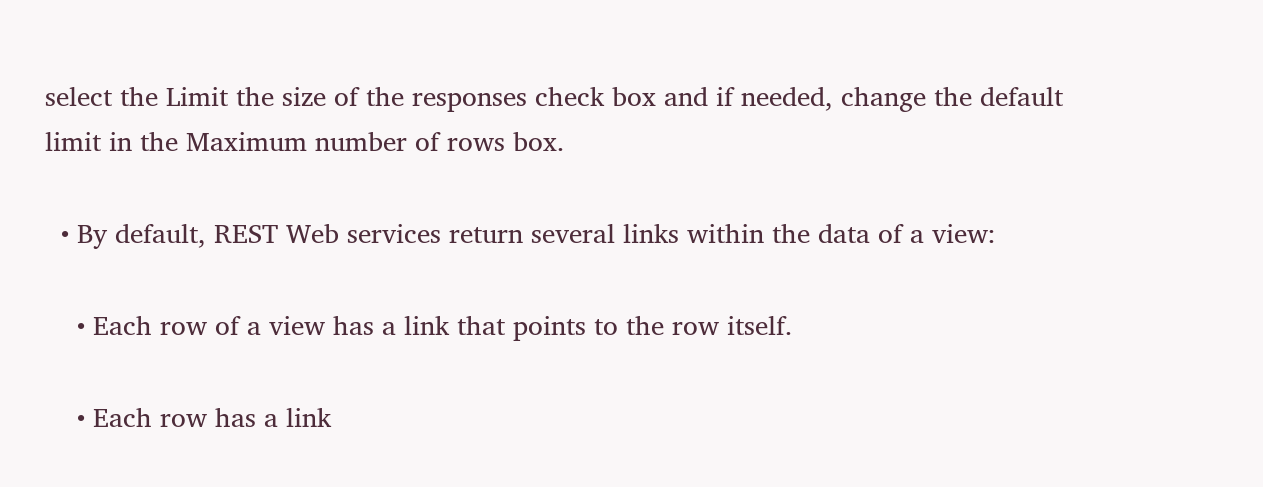select the Limit the size of the responses check box and if needed, change the default limit in the Maximum number of rows box.

  • By default, REST Web services return several links within the data of a view:

    • Each row of a view has a link that points to the row itself.

    • Each row has a link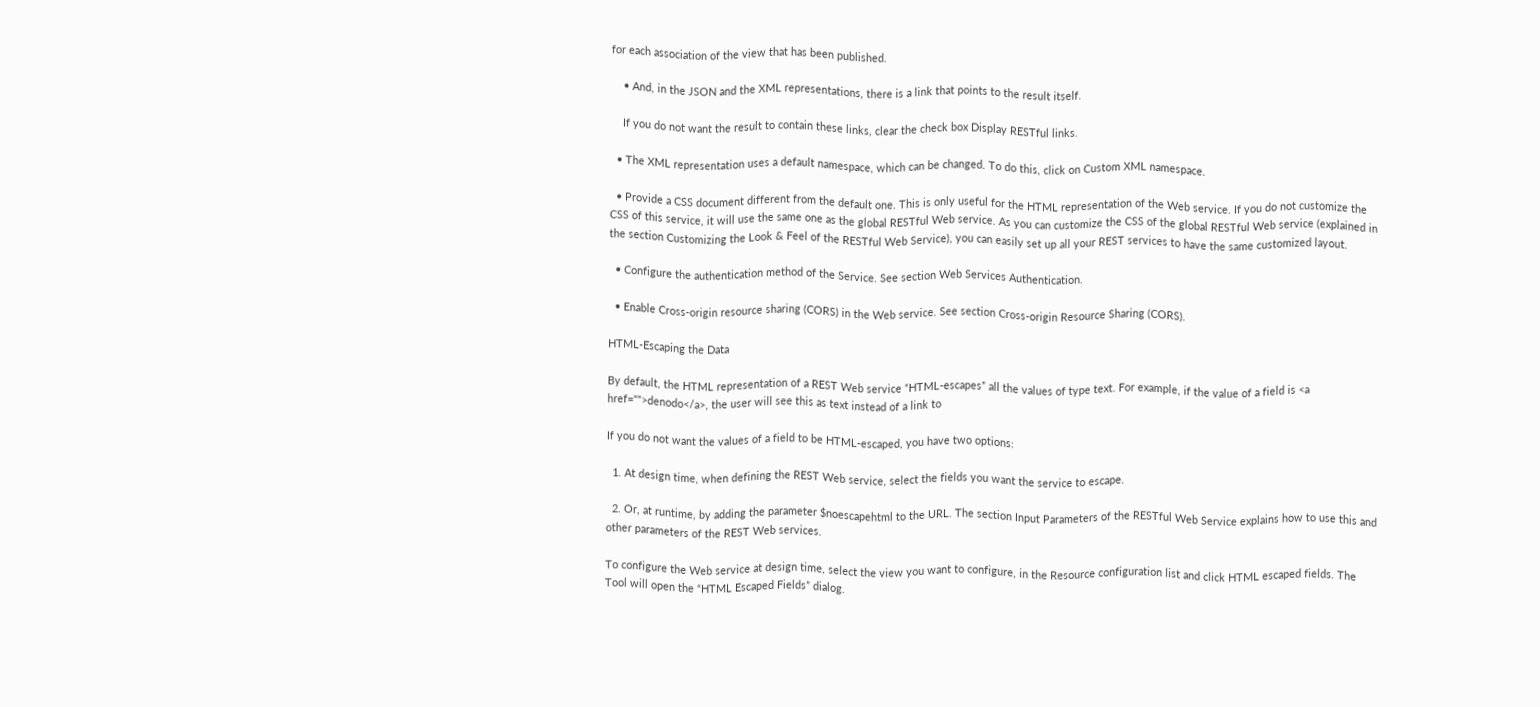for each association of the view that has been published.

    • And, in the JSON and the XML representations, there is a link that points to the result itself.

    If you do not want the result to contain these links, clear the check box Display RESTful links.

  • The XML representation uses a default namespace, which can be changed. To do this, click on Custom XML namespace.

  • Provide a CSS document different from the default one. This is only useful for the HTML representation of the Web service. If you do not customize the CSS of this service, it will use the same one as the global RESTful Web service. As you can customize the CSS of the global RESTful Web service (explained in the section Customizing the Look & Feel of the RESTful Web Service), you can easily set up all your REST services to have the same customized layout.

  • Configure the authentication method of the Service. See section Web Services Authentication.

  • Enable Cross-origin resource sharing (CORS) in the Web service. See section Cross-origin Resource Sharing (CORS).

HTML-Escaping the Data

By default, the HTML representation of a REST Web service “HTML-escapes” all the values of type text. For example, if the value of a field is <a href="">denodo</a>, the user will see this as text instead of a link to

If you do not want the values of a field to be HTML-escaped, you have two options:

  1. At design time, when defining the REST Web service, select the fields you want the service to escape.

  2. Or, at runtime, by adding the parameter $noescapehtml to the URL. The section Input Parameters of the RESTful Web Service explains how to use this and other parameters of the REST Web services.

To configure the Web service at design time, select the view you want to configure, in the Resource configuration list and click HTML escaped fields. The Tool will open the “HTML Escaped Fields” dialog.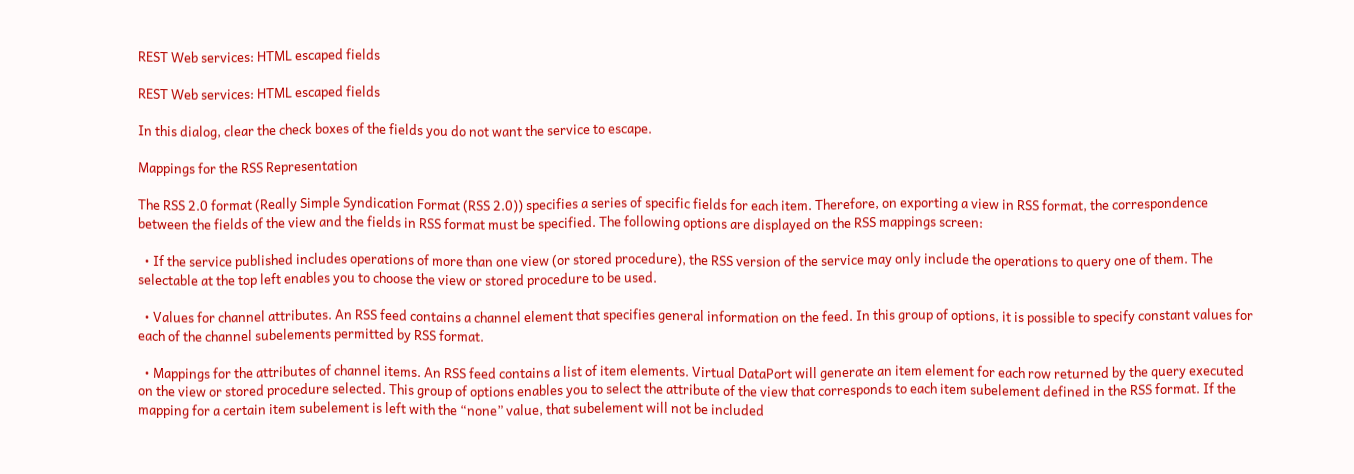REST Web services: HTML escaped fields

REST Web services: HTML escaped fields

In this dialog, clear the check boxes of the fields you do not want the service to escape.

Mappings for the RSS Representation

The RSS 2.0 format (Really Simple Syndication Format (RSS 2.0)) specifies a series of specific fields for each item. Therefore, on exporting a view in RSS format, the correspondence between the fields of the view and the fields in RSS format must be specified. The following options are displayed on the RSS mappings screen:

  • If the service published includes operations of more than one view (or stored procedure), the RSS version of the service may only include the operations to query one of them. The selectable at the top left enables you to choose the view or stored procedure to be used.

  • Values for channel attributes. An RSS feed contains a channel element that specifies general information on the feed. In this group of options, it is possible to specify constant values for each of the channel subelements permitted by RSS format.

  • Mappings for the attributes of channel items. An RSS feed contains a list of item elements. Virtual DataPort will generate an item element for each row returned by the query executed on the view or stored procedure selected. This group of options enables you to select the attribute of the view that corresponds to each item subelement defined in the RSS format. If the mapping for a certain item subelement is left with the “none” value, that subelement will not be included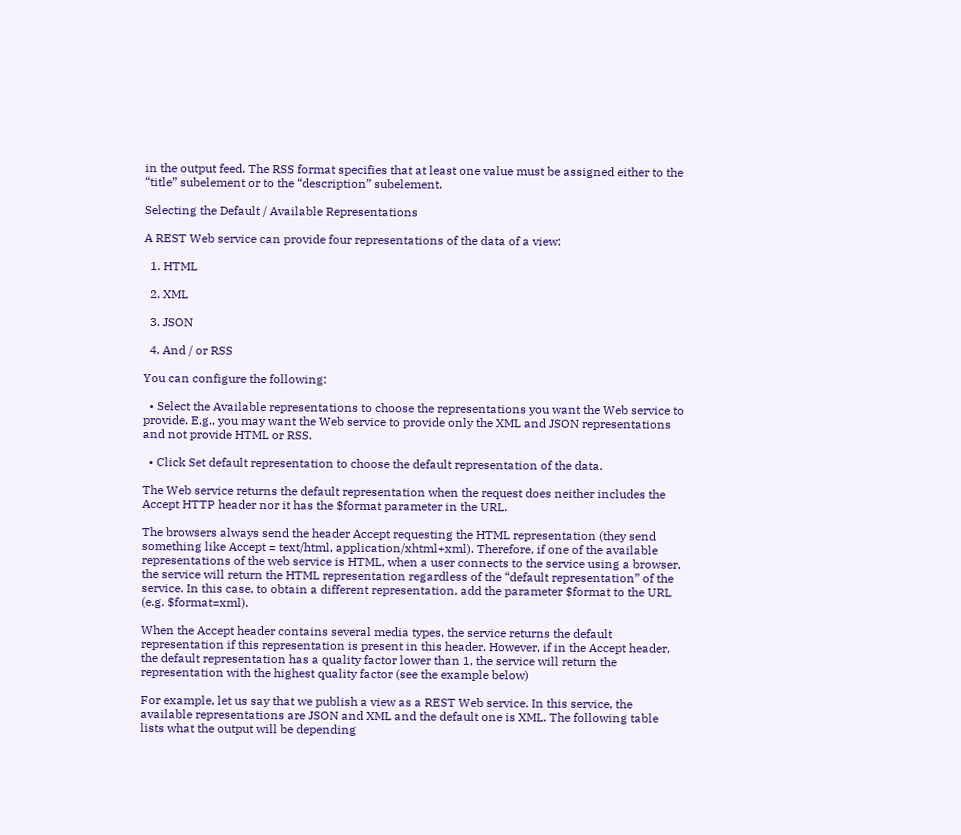in the output feed. The RSS format specifies that at least one value must be assigned either to the “title” subelement or to the “description” subelement.

Selecting the Default / Available Representations

A REST Web service can provide four representations of the data of a view:

  1. HTML

  2. XML

  3. JSON

  4. And / or RSS

You can configure the following:

  • Select the Available representations to choose the representations you want the Web service to provide. E.g., you may want the Web service to provide only the XML and JSON representations and not provide HTML or RSS.

  • Click Set default representation to choose the default representation of the data.

The Web service returns the default representation when the request does neither includes the Accept HTTP header nor it has the $format parameter in the URL.

The browsers always send the header Accept requesting the HTML representation (they send something like Accept = text/html, application/xhtml+xml). Therefore, if one of the available representations of the web service is HTML, when a user connects to the service using a browser, the service will return the HTML representation regardless of the “default representation” of the service. In this case, to obtain a different representation, add the parameter $format to the URL (e.g. $format=xml).

When the Accept header contains several media types, the service returns the default representation if this representation is present in this header. However, if in the Accept header, the default representation has a quality factor lower than 1, the service will return the representation with the highest quality factor (see the example below)

For example, let us say that we publish a view as a REST Web service. In this service, the available representations are JSON and XML and the default one is XML. The following table lists what the output will be depending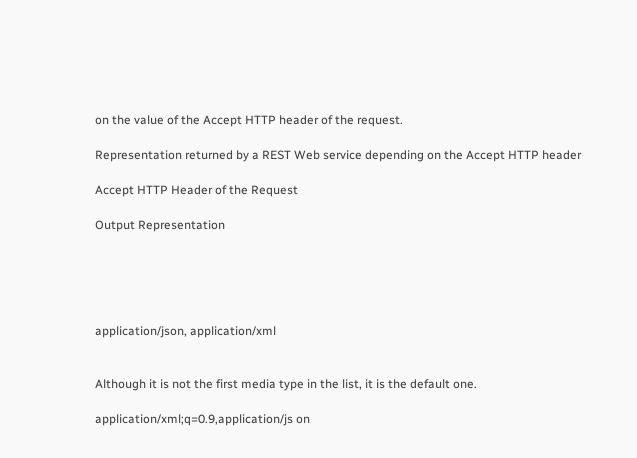on the value of the Accept HTTP header of the request.

Representation returned by a REST Web service depending on the Accept HTTP header

Accept HTTP Header of the Request

Output Representation





application/json, application/xml


Although it is not the first media type in the list, it is the default one.

application/xml;q=0.9,application/js on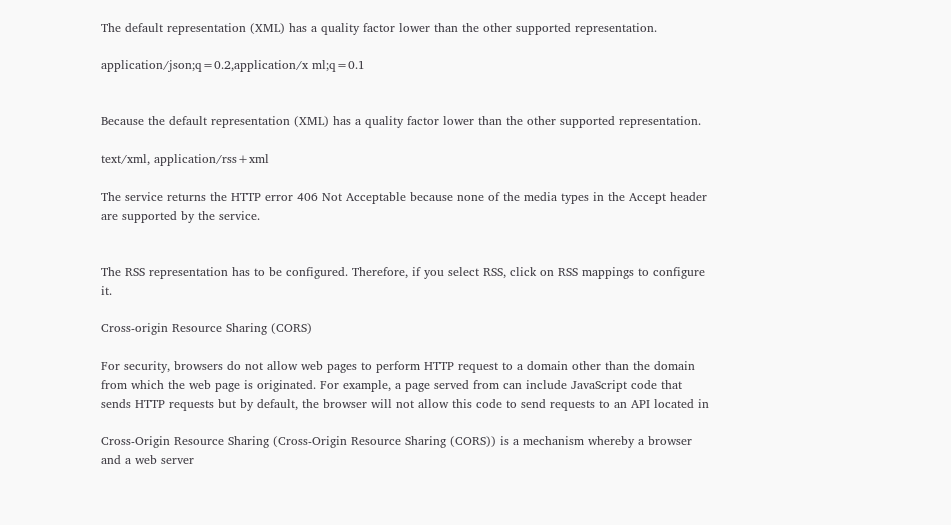The default representation (XML) has a quality factor lower than the other supported representation.

application/json;q=0.2,application/x ml;q=0.1


Because the default representation (XML) has a quality factor lower than the other supported representation.

text/xml, application/rss+xml

The service returns the HTTP error 406 Not Acceptable because none of the media types in the Accept header are supported by the service.


The RSS representation has to be configured. Therefore, if you select RSS, click on RSS mappings to configure it.

Cross-origin Resource Sharing (CORS)

For security, browsers do not allow web pages to perform HTTP request to a domain other than the domain from which the web page is originated. For example, a page served from can include JavaScript code that sends HTTP requests but by default, the browser will not allow this code to send requests to an API located in

Cross-Origin Resource Sharing (Cross-Origin Resource Sharing (CORS)) is a mechanism whereby a browser and a web server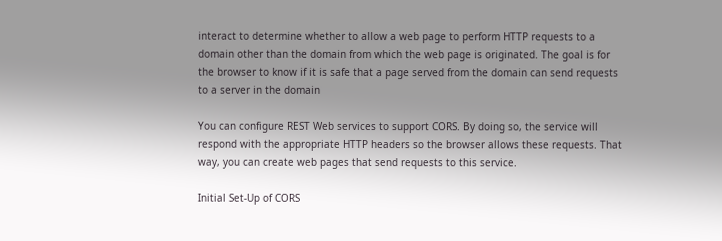interact to determine whether to allow a web page to perform HTTP requests to a domain other than the domain from which the web page is originated. The goal is for the browser to know if it is safe that a page served from the domain can send requests to a server in the domain

You can configure REST Web services to support CORS. By doing so, the service will respond with the appropriate HTTP headers so the browser allows these requests. That way, you can create web pages that send requests to this service.

Initial Set-Up of CORS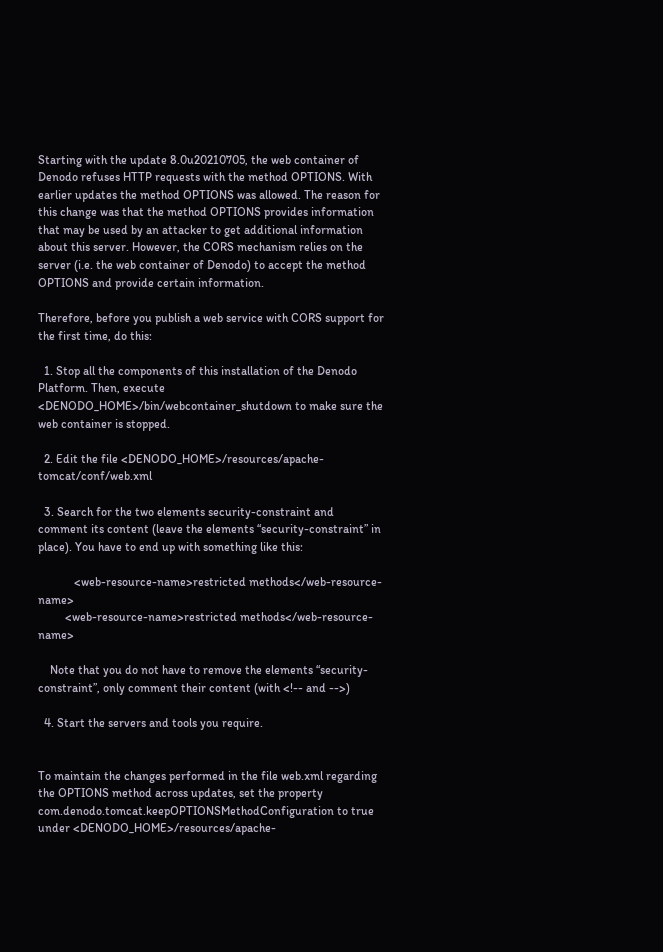Starting with the update 8.0u20210705, the web container of Denodo refuses HTTP requests with the method OPTIONS. With earlier updates the method OPTIONS was allowed. The reason for this change was that the method OPTIONS provides information that may be used by an attacker to get additional information about this server. However, the CORS mechanism relies on the server (i.e. the web container of Denodo) to accept the method OPTIONS and provide certain information.

Therefore, before you publish a web service with CORS support for the first time, do this:

  1. Stop all the components of this installation of the Denodo Platform. Then, execute <DENODO_HOME>/bin/webcontainer_shutdown to make sure the web container is stopped.

  2. Edit the file <DENODO_HOME>/resources/apache-tomcat/conf/web.xml

  3. Search for the two elements security-constraint and comment its content (leave the elements “security-constraint” in place). You have to end up with something like this:

            <web-resource-name>restricted methods</web-resource-name>
         <web-resource-name>restricted methods</web-resource-name>

    Note that you do not have to remove the elements “security-constraint”, only comment their content (with <!-- and -->)

  4. Start the servers and tools you require.


To maintain the changes performed in the file web.xml regarding the OPTIONS method across updates, set the property com.denodo.tomcat.keepOPTIONSMethodConfiguration to true under <DENODO_HOME>/resources/apache-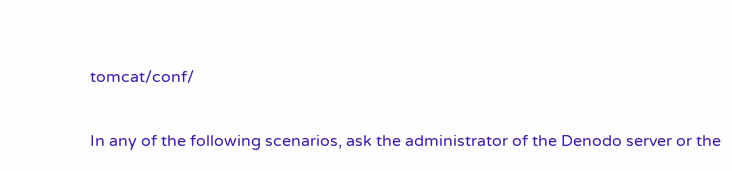tomcat/conf/

In any of the following scenarios, ask the administrator of the Denodo server or the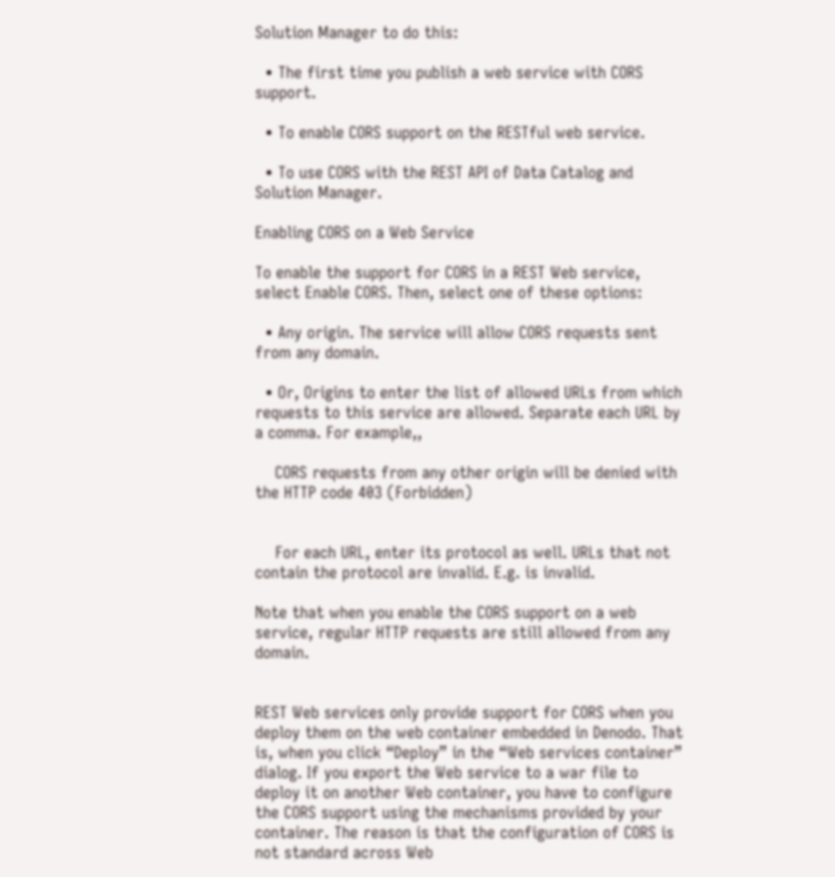Solution Manager to do this:

  • The first time you publish a web service with CORS support.

  • To enable CORS support on the RESTful web service.

  • To use CORS with the REST API of Data Catalog and Solution Manager.

Enabling CORS on a Web Service

To enable the support for CORS in a REST Web service, select Enable CORS. Then, select one of these options:

  • Any origin. The service will allow CORS requests sent from any domain.

  • Or, Origins to enter the list of allowed URLs from which requests to this service are allowed. Separate each URL by a comma. For example,,

    CORS requests from any other origin will be denied with the HTTP code 403 (Forbidden)


    For each URL, enter its protocol as well. URLs that not contain the protocol are invalid. E.g. is invalid.

Note that when you enable the CORS support on a web service, regular HTTP requests are still allowed from any domain.


REST Web services only provide support for CORS when you deploy them on the web container embedded in Denodo. That is, when you click “Deploy” in the “Web services container” dialog. If you export the Web service to a war file to deploy it on another Web container, you have to configure the CORS support using the mechanisms provided by your container. The reason is that the configuration of CORS is not standard across Web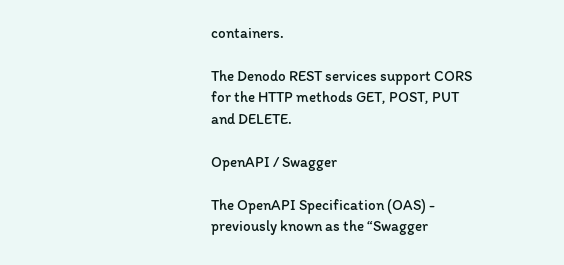containers.

The Denodo REST services support CORS for the HTTP methods GET, POST, PUT and DELETE.

OpenAPI / Swagger

The OpenAPI Specification (OAS) - previously known as the “Swagger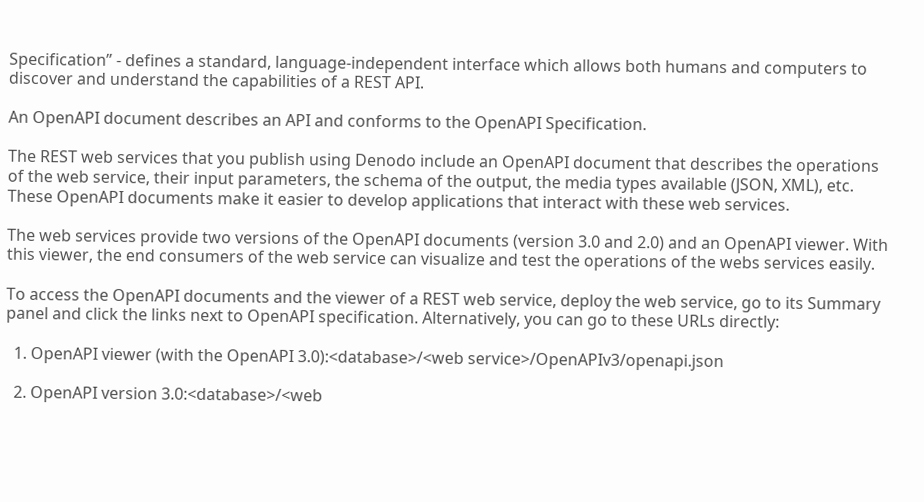Specification” - defines a standard, language-independent interface which allows both humans and computers to discover and understand the capabilities of a REST API.

An OpenAPI document describes an API and conforms to the OpenAPI Specification.

The REST web services that you publish using Denodo include an OpenAPI document that describes the operations of the web service, their input parameters, the schema of the output, the media types available (JSON, XML), etc. These OpenAPI documents make it easier to develop applications that interact with these web services.

The web services provide two versions of the OpenAPI documents (version 3.0 and 2.0) and an OpenAPI viewer. With this viewer, the end consumers of the web service can visualize and test the operations of the webs services easily.

To access the OpenAPI documents and the viewer of a REST web service, deploy the web service, go to its Summary panel and click the links next to OpenAPI specification. Alternatively, you can go to these URLs directly:

  1. OpenAPI viewer (with the OpenAPI 3.0):<database>/<web service>/OpenAPIv3/openapi.json

  2. OpenAPI version 3.0:<database>/<web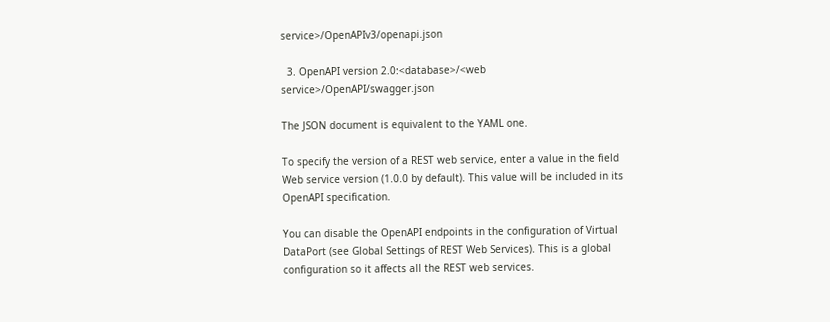service>/OpenAPIv3/openapi.json

  3. OpenAPI version 2.0:<database>/<web service>/OpenAPI/swagger.json

The JSON document is equivalent to the YAML one.

To specify the version of a REST web service, enter a value in the field Web service version (1.0.0 by default). This value will be included in its OpenAPI specification.

You can disable the OpenAPI endpoints in the configuration of Virtual DataPort (see Global Settings of REST Web Services). This is a global configuration so it affects all the REST web services.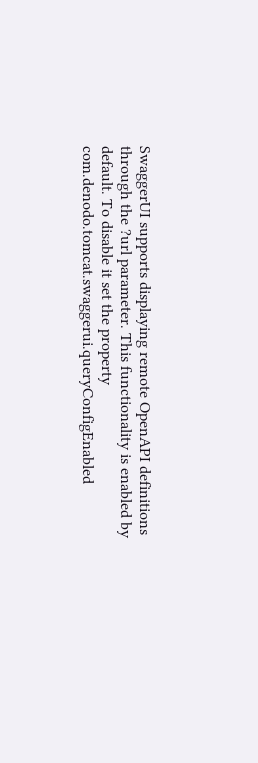SwaggerUI supports displaying remote OpenAPI definitions through the ?url parameter. This functionality is enabled by default. To disable it set the property com.denodo.tomcat.swaggerui.queryConfigEnabled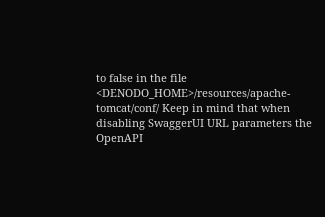to false in the file <DENODO_HOME>/resources/apache-tomcat/conf/ Keep in mind that when disabling SwaggerUI URL parameters the OpenAPI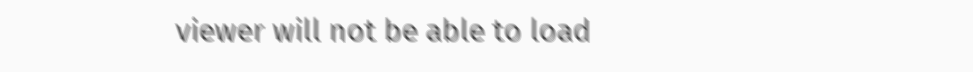viewer will not be able to load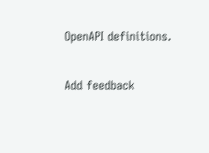OpenAPI definitions.

Add feedback